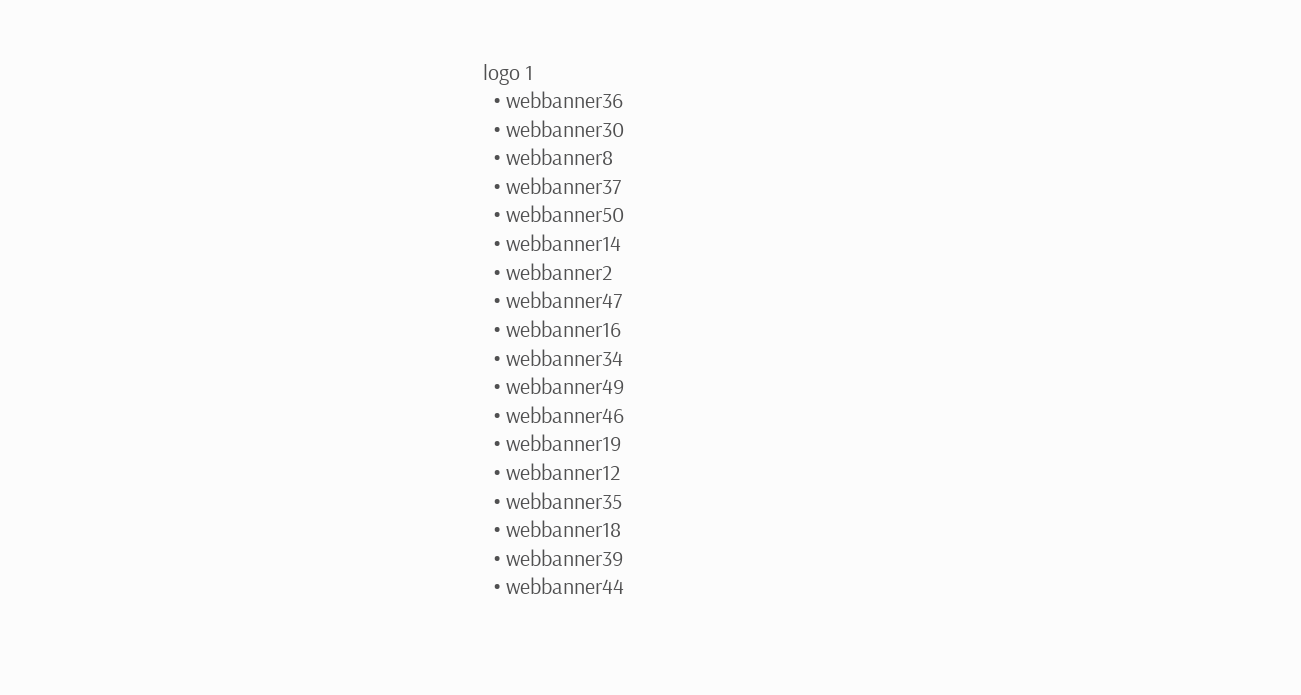logo 1
  • webbanner36
  • webbanner30
  • webbanner8
  • webbanner37
  • webbanner50
  • webbanner14
  • webbanner2
  • webbanner47
  • webbanner16
  • webbanner34
  • webbanner49
  • webbanner46
  • webbanner19
  • webbanner12
  • webbanner35
  • webbanner18
  • webbanner39
  • webbanner44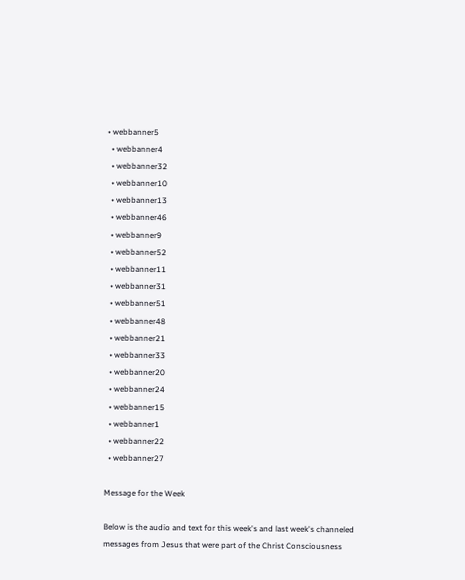• webbanner5
  • webbanner4
  • webbanner32
  • webbanner10
  • webbanner13
  • webbanner46
  • webbanner9
  • webbanner52
  • webbanner11
  • webbanner31
  • webbanner51
  • webbanner48
  • webbanner21
  • webbanner33
  • webbanner20
  • webbanner24
  • webbanner15
  • webbanner1
  • webbanner22
  • webbanner27

Message for the Week

Below is the audio and text for this week's and last week's channeled messages from Jesus that were part of the Christ Consciousness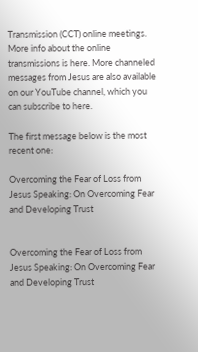Transmission (CCT) online meetings. More info about the online transmissions is here. More channeled messages from Jesus are also available on our YouTube channel, which you can subscribe to here.

The first message below is the most recent one:

Overcoming the Fear of Loss from Jesus Speaking: On Overcoming Fear and Developing Trust


Overcoming the Fear of Loss from Jesus Speaking: On Overcoming Fear and Developing Trust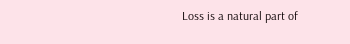Loss is a natural part of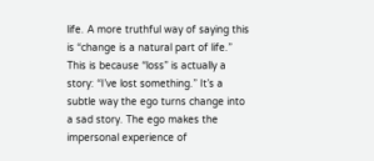life. A more truthful way of saying this is “change is a natural part of life.” This is because “loss” is actually a story: “I’ve lost something.” It’s a subtle way the ego turns change into a sad story. The ego makes the impersonal experience of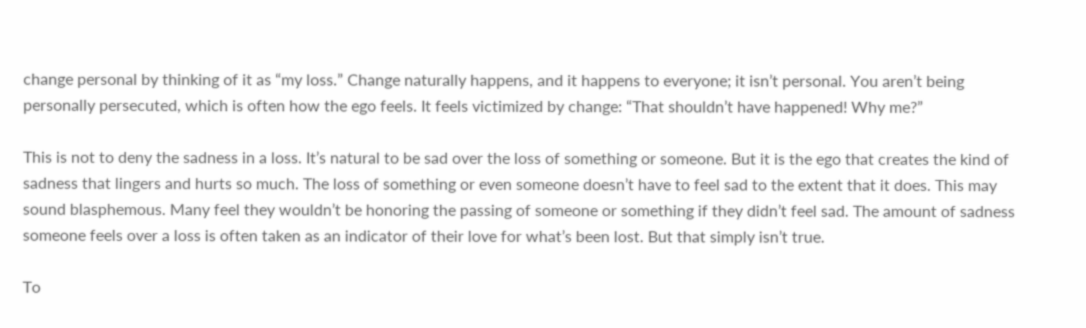change personal by thinking of it as “my loss.” Change naturally happens, and it happens to everyone; it isn’t personal. You aren’t being personally persecuted, which is often how the ego feels. It feels victimized by change: “That shouldn’t have happened! Why me?”

This is not to deny the sadness in a loss. It’s natural to be sad over the loss of something or someone. But it is the ego that creates the kind of sadness that lingers and hurts so much. The loss of something or even someone doesn’t have to feel sad to the extent that it does. This may sound blasphemous. Many feel they wouldn’t be honoring the passing of someone or something if they didn’t feel sad. The amount of sadness someone feels over a loss is often taken as an indicator of their love for what’s been lost. But that simply isn’t true.

To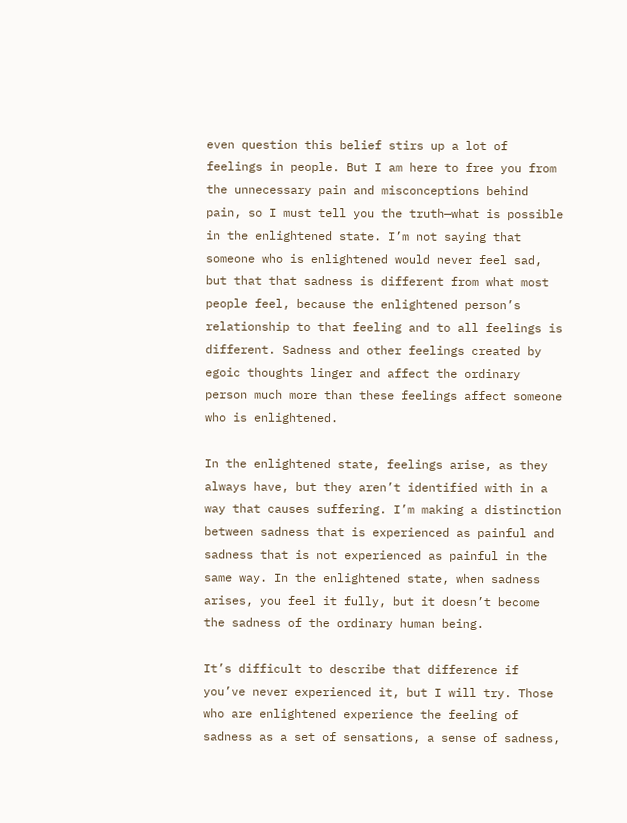even question this belief stirs up a lot of feelings in people. But I am here to free you from the unnecessary pain and misconceptions behind pain, so I must tell you the truth—what is possible in the enlightened state. I’m not saying that someone who is enlightened would never feel sad, but that that sadness is different from what most people feel, because the enlightened person’s relationship to that feeling and to all feelings is different. Sadness and other feelings created by egoic thoughts linger and affect the ordinary person much more than these feelings affect someone who is enlightened.

In the enlightened state, feelings arise, as they always have, but they aren’t identified with in a way that causes suffering. I’m making a distinction between sadness that is experienced as painful and sadness that is not experienced as painful in the same way. In the enlightened state, when sadness arises, you feel it fully, but it doesn’t become the sadness of the ordinary human being.

It’s difficult to describe that difference if you’ve never experienced it, but I will try. Those who are enlightened experience the feeling of sadness as a set of sensations, a sense of sadness,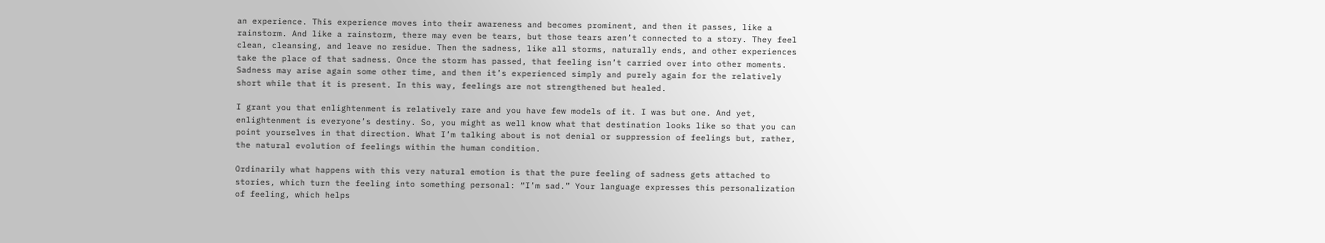an experience. This experience moves into their awareness and becomes prominent, and then it passes, like a rainstorm. And like a rainstorm, there may even be tears, but those tears aren’t connected to a story. They feel clean, cleansing, and leave no residue. Then the sadness, like all storms, naturally ends, and other experiences take the place of that sadness. Once the storm has passed, that feeling isn’t carried over into other moments. Sadness may arise again some other time, and then it’s experienced simply and purely again for the relatively short while that it is present. In this way, feelings are not strengthened but healed.

I grant you that enlightenment is relatively rare and you have few models of it. I was but one. And yet, enlightenment is everyone’s destiny. So, you might as well know what that destination looks like so that you can point yourselves in that direction. What I’m talking about is not denial or suppression of feelings but, rather, the natural evolution of feelings within the human condition.

Ordinarily what happens with this very natural emotion is that the pure feeling of sadness gets attached to stories, which turn the feeling into something personal: “I’m sad.” Your language expresses this personalization of feeling, which helps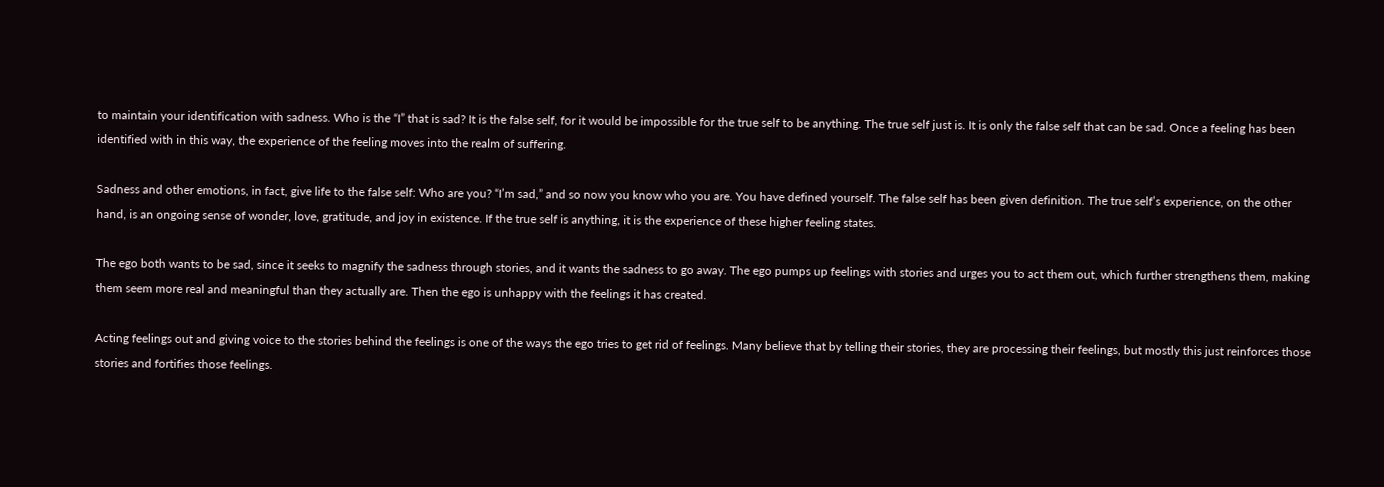to maintain your identification with sadness. Who is the “I” that is sad? It is the false self, for it would be impossible for the true self to be anything. The true self just is. It is only the false self that can be sad. Once a feeling has been identified with in this way, the experience of the feeling moves into the realm of suffering.

Sadness and other emotions, in fact, give life to the false self: Who are you? “I’m sad,” and so now you know who you are. You have defined yourself. The false self has been given definition. The true self’s experience, on the other hand, is an ongoing sense of wonder, love, gratitude, and joy in existence. If the true self is anything, it is the experience of these higher feeling states.

The ego both wants to be sad, since it seeks to magnify the sadness through stories, and it wants the sadness to go away. The ego pumps up feelings with stories and urges you to act them out, which further strengthens them, making them seem more real and meaningful than they actually are. Then the ego is unhappy with the feelings it has created.

Acting feelings out and giving voice to the stories behind the feelings is one of the ways the ego tries to get rid of feelings. Many believe that by telling their stories, they are processing their feelings, but mostly this just reinforces those stories and fortifies those feelings.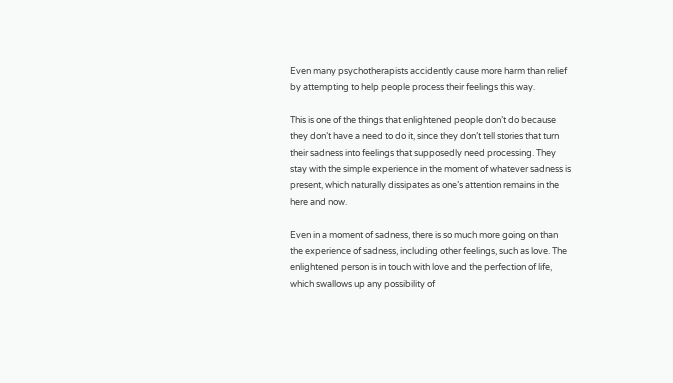Even many psychotherapists accidently cause more harm than relief by attempting to help people process their feelings this way.

This is one of the things that enlightened people don’t do because they don’t have a need to do it, since they don’t tell stories that turn their sadness into feelings that supposedly need processing. They stay with the simple experience in the moment of whatever sadness is present, which naturally dissipates as one’s attention remains in the here and now.

Even in a moment of sadness, there is so much more going on than the experience of sadness, including other feelings, such as love. The enlightened person is in touch with love and the perfection of life, which swallows up any possibility of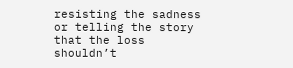resisting the sadness or telling the story that the loss shouldn’t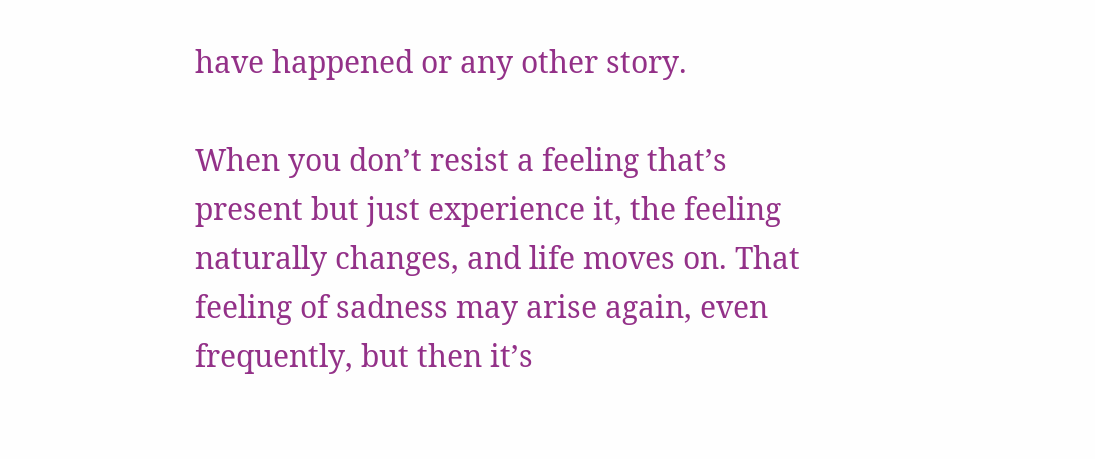have happened or any other story.

When you don’t resist a feeling that’s present but just experience it, the feeling naturally changes, and life moves on. That feeling of sadness may arise again, even frequently, but then it’s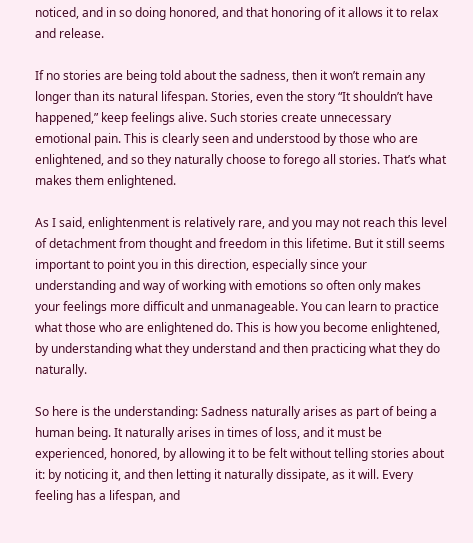noticed, and in so doing honored, and that honoring of it allows it to relax and release.

If no stories are being told about the sadness, then it won’t remain any longer than its natural lifespan. Stories, even the story “It shouldn’t have happened,” keep feelings alive. Such stories create unnecessary emotional pain. This is clearly seen and understood by those who are enlightened, and so they naturally choose to forego all stories. That’s what makes them enlightened.

As I said, enlightenment is relatively rare, and you may not reach this level of detachment from thought and freedom in this lifetime. But it still seems important to point you in this direction, especially since your understanding and way of working with emotions so often only makes your feelings more difficult and unmanageable. You can learn to practice what those who are enlightened do. This is how you become enlightened, by understanding what they understand and then practicing what they do naturally.

So here is the understanding: Sadness naturally arises as part of being a human being. It naturally arises in times of loss, and it must be experienced, honored, by allowing it to be felt without telling stories about it: by noticing it, and then letting it naturally dissipate, as it will. Every feeling has a lifespan, and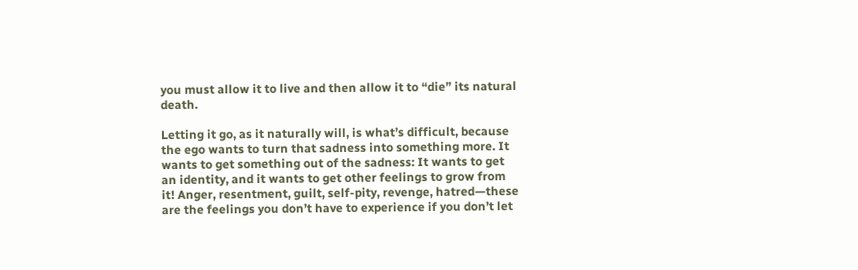you must allow it to live and then allow it to “die” its natural death.

Letting it go, as it naturally will, is what’s difficult, because the ego wants to turn that sadness into something more. It wants to get something out of the sadness: It wants to get an identity, and it wants to get other feelings to grow from it! Anger, resentment, guilt, self-pity, revenge, hatred—these are the feelings you don’t have to experience if you don’t let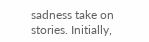sadness take on stories. Initially,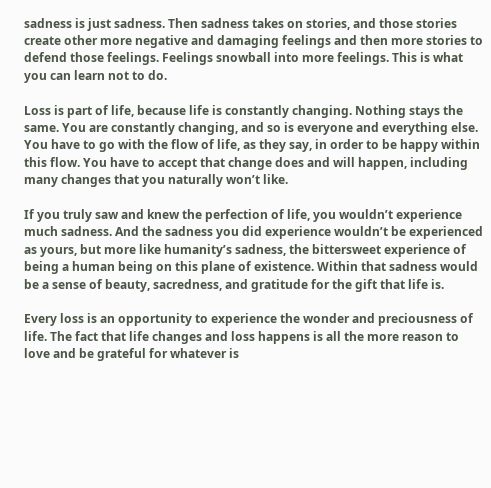sadness is just sadness. Then sadness takes on stories, and those stories create other more negative and damaging feelings and then more stories to defend those feelings. Feelings snowball into more feelings. This is what you can learn not to do.

Loss is part of life, because life is constantly changing. Nothing stays the same. You are constantly changing, and so is everyone and everything else. You have to go with the flow of life, as they say, in order to be happy within this flow. You have to accept that change does and will happen, including many changes that you naturally won’t like.

If you truly saw and knew the perfection of life, you wouldn’t experience much sadness. And the sadness you did experience wouldn’t be experienced as yours, but more like humanity’s sadness, the bittersweet experience of being a human being on this plane of existence. Within that sadness would be a sense of beauty, sacredness, and gratitude for the gift that life is.

Every loss is an opportunity to experience the wonder and preciousness of life. The fact that life changes and loss happens is all the more reason to love and be grateful for whatever is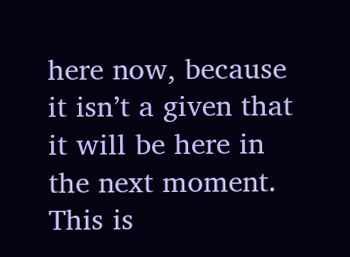here now, because it isn’t a given that it will be here in the next moment. This is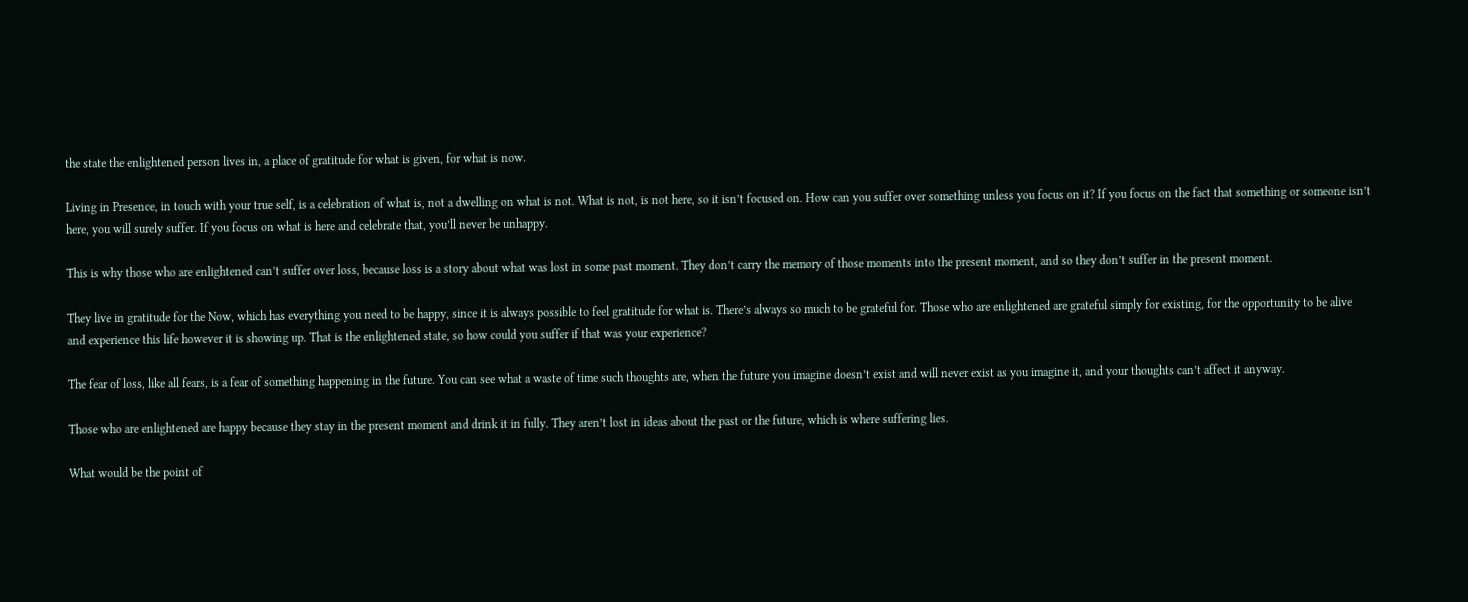the state the enlightened person lives in, a place of gratitude for what is given, for what is now.

Living in Presence, in touch with your true self, is a celebration of what is, not a dwelling on what is not. What is not, is not here, so it isn’t focused on. How can you suffer over something unless you focus on it? If you focus on the fact that something or someone isn’t here, you will surely suffer. If you focus on what is here and celebrate that, you’ll never be unhappy.

This is why those who are enlightened can’t suffer over loss, because loss is a story about what was lost in some past moment. They don’t carry the memory of those moments into the present moment, and so they don’t suffer in the present moment.

They live in gratitude for the Now, which has everything you need to be happy, since it is always possible to feel gratitude for what is. There’s always so much to be grateful for. Those who are enlightened are grateful simply for existing, for the opportunity to be alive and experience this life however it is showing up. That is the enlightened state, so how could you suffer if that was your experience?

The fear of loss, like all fears, is a fear of something happening in the future. You can see what a waste of time such thoughts are, when the future you imagine doesn’t exist and will never exist as you imagine it, and your thoughts can’t affect it anyway.

Those who are enlightened are happy because they stay in the present moment and drink it in fully. They aren’t lost in ideas about the past or the future, which is where suffering lies.

What would be the point of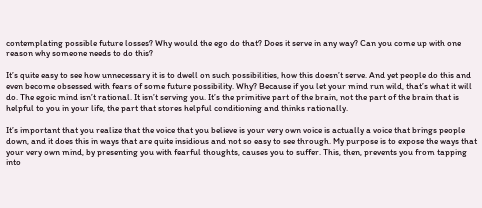contemplating possible future losses? Why would the ego do that? Does it serve in any way? Can you come up with one reason why someone needs to do this?

It’s quite easy to see how unnecessary it is to dwell on such possibilities, how this doesn’t serve. And yet people do this and even become obsessed with fears of some future possibility. Why? Because if you let your mind run wild, that’s what it will do. The egoic mind isn’t rational. It isn’t serving you. It’s the primitive part of the brain, not the part of the brain that is helpful to you in your life, the part that stores helpful conditioning and thinks rationally.

It’s important that you realize that the voice that you believe is your very own voice is actually a voice that brings people down, and it does this in ways that are quite insidious and not so easy to see through. My purpose is to expose the ways that your very own mind, by presenting you with fearful thoughts, causes you to suffer. This, then, prevents you from tapping into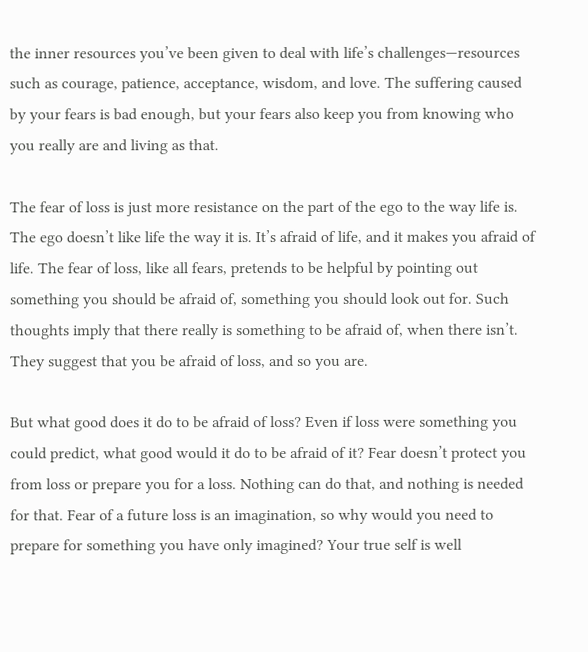the inner resources you’ve been given to deal with life’s challenges—resources such as courage, patience, acceptance, wisdom, and love. The suffering caused by your fears is bad enough, but your fears also keep you from knowing who you really are and living as that.

The fear of loss is just more resistance on the part of the ego to the way life is. The ego doesn’t like life the way it is. It’s afraid of life, and it makes you afraid of life. The fear of loss, like all fears, pretends to be helpful by pointing out something you should be afraid of, something you should look out for. Such thoughts imply that there really is something to be afraid of, when there isn’t. They suggest that you be afraid of loss, and so you are.

But what good does it do to be afraid of loss? Even if loss were something you could predict, what good would it do to be afraid of it? Fear doesn’t protect you from loss or prepare you for a loss. Nothing can do that, and nothing is needed for that. Fear of a future loss is an imagination, so why would you need to prepare for something you have only imagined? Your true self is well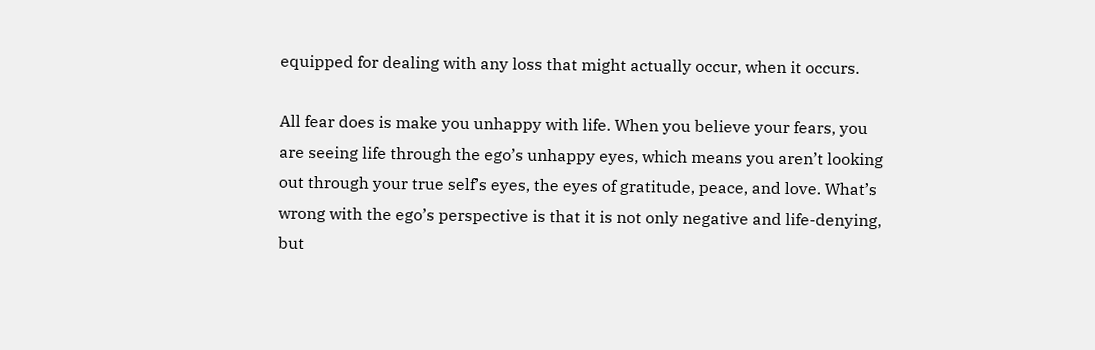equipped for dealing with any loss that might actually occur, when it occurs.

All fear does is make you unhappy with life. When you believe your fears, you are seeing life through the ego’s unhappy eyes, which means you aren’t looking out through your true self’s eyes, the eyes of gratitude, peace, and love. What’s wrong with the ego’s perspective is that it is not only negative and life-denying, but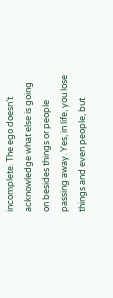incomplete. The ego doesn’t acknowledge what else is going on besides things or people passing away. Yes, in life, you lose things and even people, but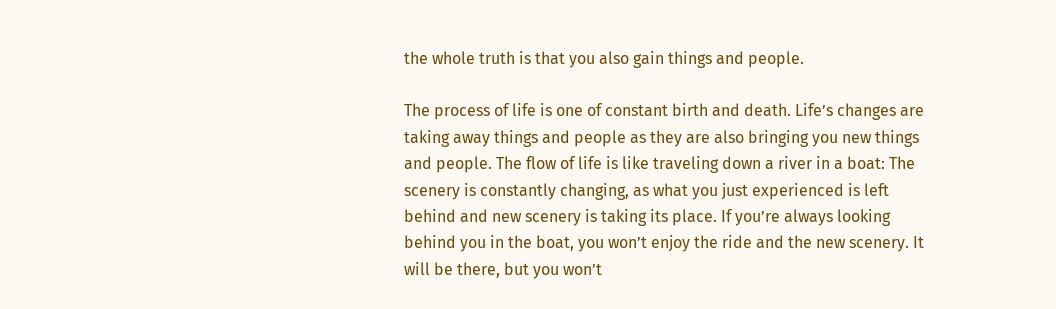the whole truth is that you also gain things and people.

The process of life is one of constant birth and death. Life’s changes are taking away things and people as they are also bringing you new things and people. The flow of life is like traveling down a river in a boat: The scenery is constantly changing, as what you just experienced is left behind and new scenery is taking its place. If you’re always looking behind you in the boat, you won’t enjoy the ride and the new scenery. It will be there, but you won’t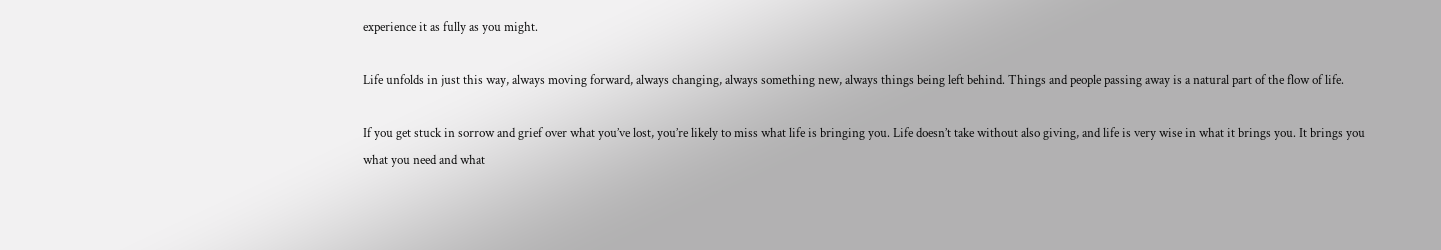experience it as fully as you might.

Life unfolds in just this way, always moving forward, always changing, always something new, always things being left behind. Things and people passing away is a natural part of the flow of life.

If you get stuck in sorrow and grief over what you’ve lost, you’re likely to miss what life is bringing you. Life doesn’t take without also giving, and life is very wise in what it brings you. It brings you what you need and what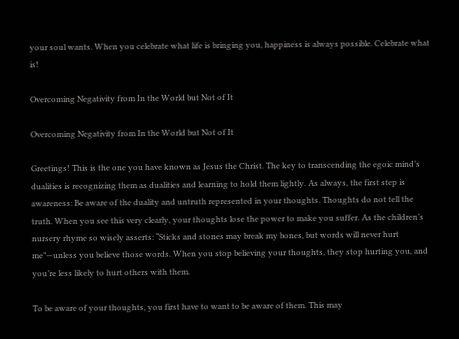your soul wants. When you celebrate what life is bringing you, happiness is always possible. Celebrate what is!

Overcoming Negativity from In the World but Not of It

Overcoming Negativity from In the World but Not of It

Greetings! This is the one you have known as Jesus the Christ. The key to transcending the egoic mind’s dualities is recognizing them as dualities and learning to hold them lightly. As always, the first step is awareness: Be aware of the duality and untruth represented in your thoughts. Thoughts do not tell the truth. When you see this very clearly, your thoughts lose the power to make you suffer. As the children’s nursery rhyme so wisely asserts: “Sticks and stones may break my bones, but words will never hurt me”—unless you believe those words. When you stop believing your thoughts, they stop hurting you, and you’re less likely to hurt others with them.

To be aware of your thoughts, you first have to want to be aware of them. This may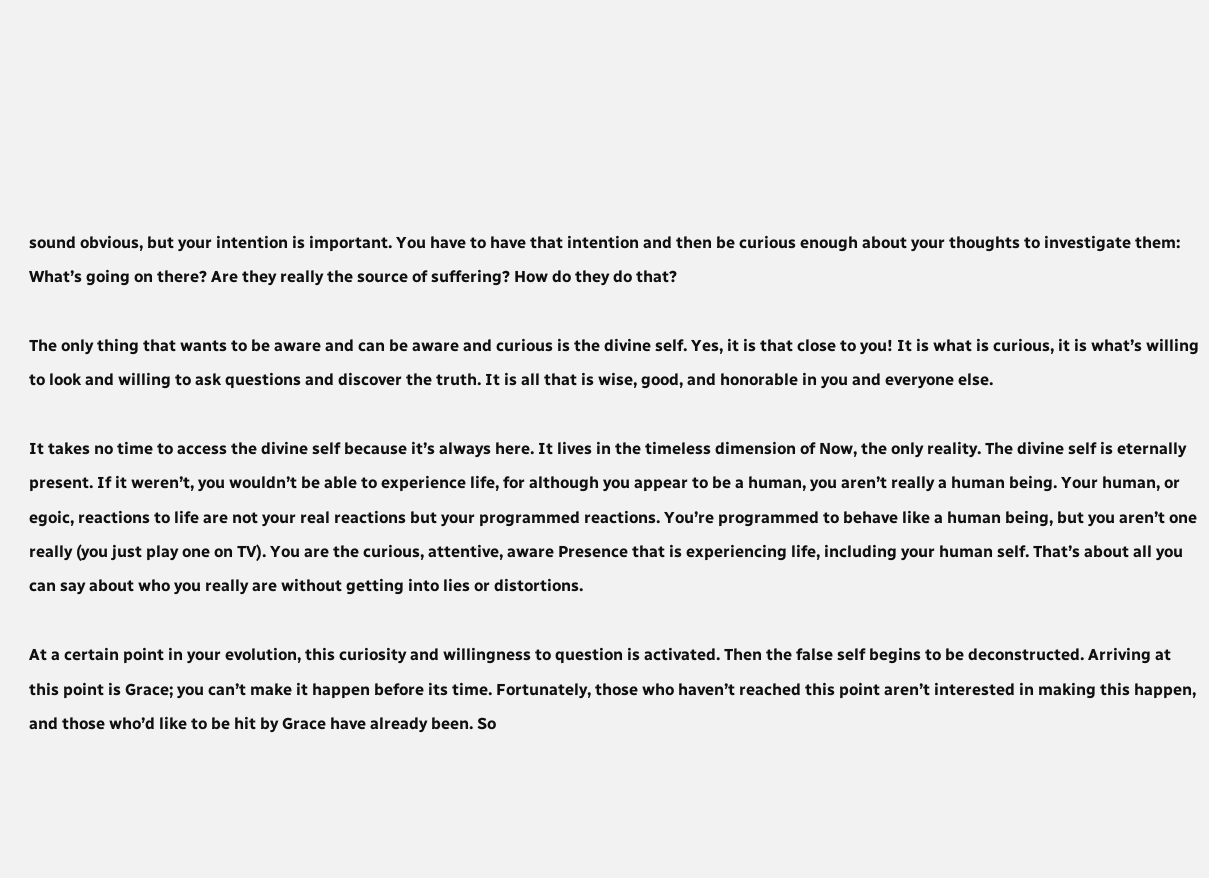sound obvious, but your intention is important. You have to have that intention and then be curious enough about your thoughts to investigate them: What’s going on there? Are they really the source of suffering? How do they do that?

The only thing that wants to be aware and can be aware and curious is the divine self. Yes, it is that close to you! It is what is curious, it is what’s willing to look and willing to ask questions and discover the truth. It is all that is wise, good, and honorable in you and everyone else.

It takes no time to access the divine self because it’s always here. It lives in the timeless dimension of Now, the only reality. The divine self is eternally present. If it weren’t, you wouldn’t be able to experience life, for although you appear to be a human, you aren’t really a human being. Your human, or egoic, reactions to life are not your real reactions but your programmed reactions. You’re programmed to behave like a human being, but you aren’t one really (you just play one on TV). You are the curious, attentive, aware Presence that is experiencing life, including your human self. That’s about all you can say about who you really are without getting into lies or distortions.

At a certain point in your evolution, this curiosity and willingness to question is activated. Then the false self begins to be deconstructed. Arriving at this point is Grace; you can’t make it happen before its time. Fortunately, those who haven’t reached this point aren’t interested in making this happen, and those who’d like to be hit by Grace have already been. So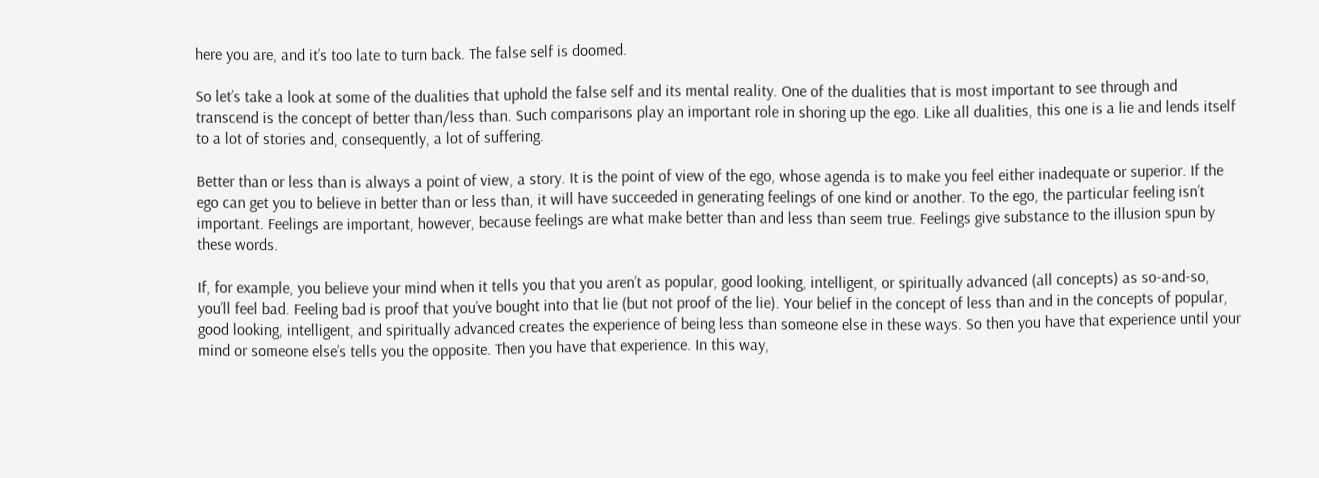here you are, and it’s too late to turn back. The false self is doomed.

So let’s take a look at some of the dualities that uphold the false self and its mental reality. One of the dualities that is most important to see through and transcend is the concept of better than/less than. Such comparisons play an important role in shoring up the ego. Like all dualities, this one is a lie and lends itself to a lot of stories and, consequently, a lot of suffering.

Better than or less than is always a point of view, a story. It is the point of view of the ego, whose agenda is to make you feel either inadequate or superior. If the ego can get you to believe in better than or less than, it will have succeeded in generating feelings of one kind or another. To the ego, the particular feeling isn’t important. Feelings are important, however, because feelings are what make better than and less than seem true. Feelings give substance to the illusion spun by these words.

If, for example, you believe your mind when it tells you that you aren’t as popular, good looking, intelligent, or spiritually advanced (all concepts) as so-and-so, you’ll feel bad. Feeling bad is proof that you’ve bought into that lie (but not proof of the lie). Your belief in the concept of less than and in the concepts of popular, good looking, intelligent, and spiritually advanced creates the experience of being less than someone else in these ways. So then you have that experience until your mind or someone else’s tells you the opposite. Then you have that experience. In this way,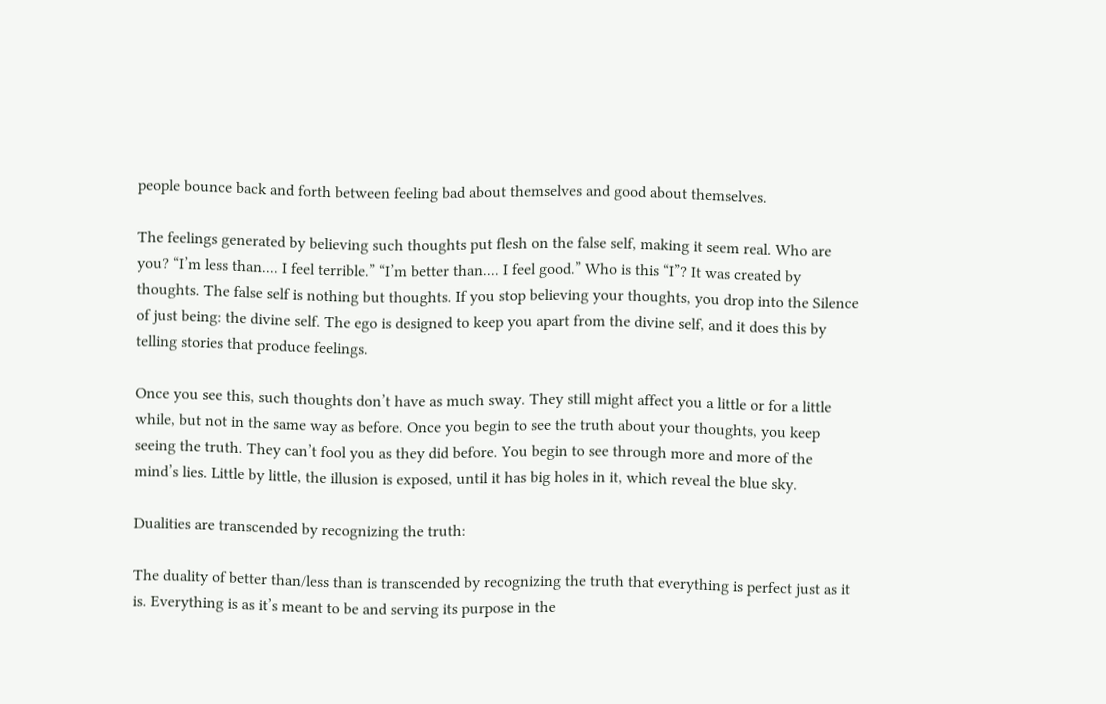people bounce back and forth between feeling bad about themselves and good about themselves.

The feelings generated by believing such thoughts put flesh on the false self, making it seem real. Who are you? “I’m less than.... I feel terrible.” “I’m better than.... I feel good.” Who is this “I”? It was created by thoughts. The false self is nothing but thoughts. If you stop believing your thoughts, you drop into the Silence of just being: the divine self. The ego is designed to keep you apart from the divine self, and it does this by telling stories that produce feelings.

Once you see this, such thoughts don’t have as much sway. They still might affect you a little or for a little while, but not in the same way as before. Once you begin to see the truth about your thoughts, you keep seeing the truth. They can’t fool you as they did before. You begin to see through more and more of the mind’s lies. Little by little, the illusion is exposed, until it has big holes in it, which reveal the blue sky.

Dualities are transcended by recognizing the truth:

The duality of better than/less than is transcended by recognizing the truth that everything is perfect just as it is. Everything is as it’s meant to be and serving its purpose in the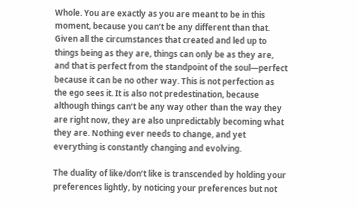Whole. You are exactly as you are meant to be in this moment, because you can’t be any different than that. Given all the circumstances that created and led up to things being as they are, things can only be as they are, and that is perfect from the standpoint of the soul—perfect because it can be no other way. This is not perfection as the ego sees it. It is also not predestination, because although things can’t be any way other than the way they are right now, they are also unpredictably becoming what they are. Nothing ever needs to change, and yet everything is constantly changing and evolving.

The duality of like/don’t like is transcended by holding your preferences lightly, by noticing your preferences but not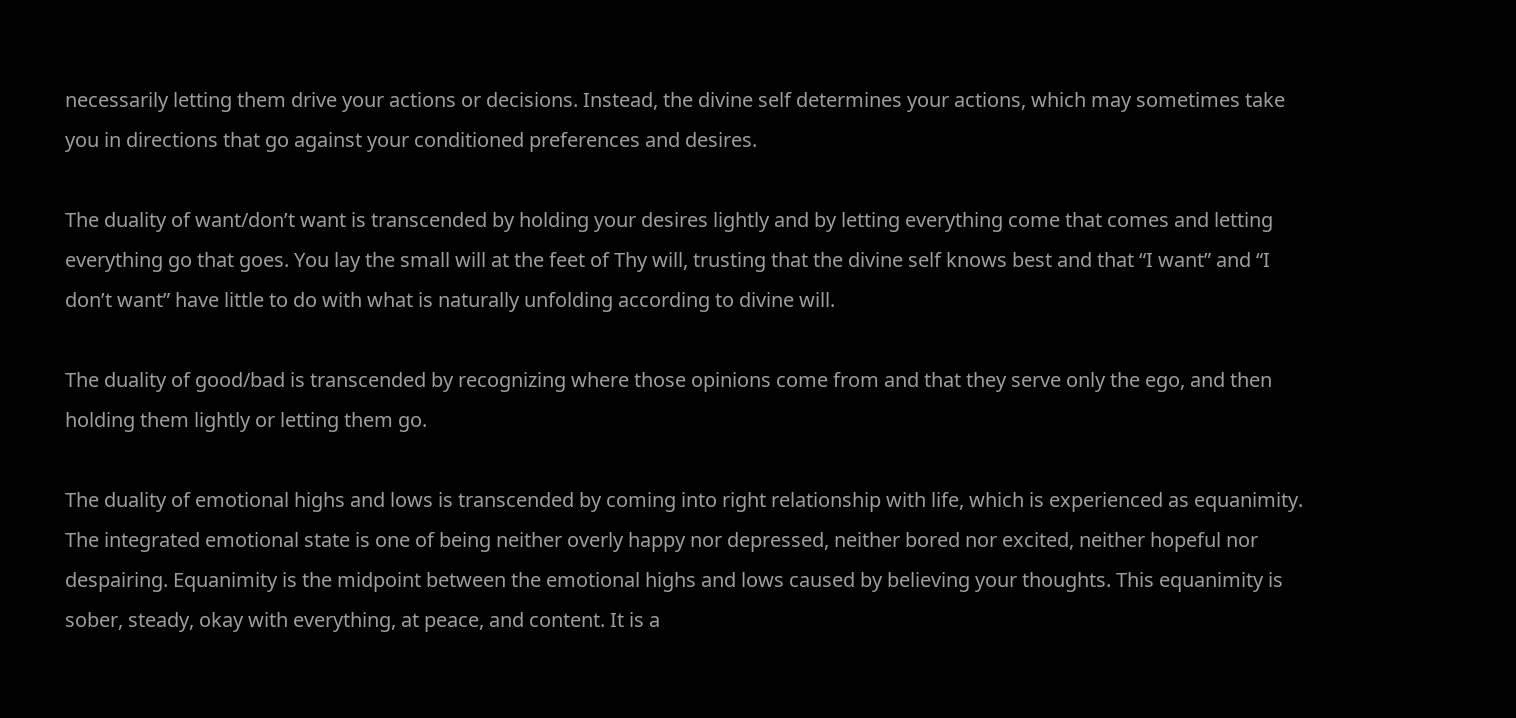necessarily letting them drive your actions or decisions. Instead, the divine self determines your actions, which may sometimes take you in directions that go against your conditioned preferences and desires.

The duality of want/don’t want is transcended by holding your desires lightly and by letting everything come that comes and letting everything go that goes. You lay the small will at the feet of Thy will, trusting that the divine self knows best and that “I want” and “I don’t want” have little to do with what is naturally unfolding according to divine will.

The duality of good/bad is transcended by recognizing where those opinions come from and that they serve only the ego, and then holding them lightly or letting them go.

The duality of emotional highs and lows is transcended by coming into right relationship with life, which is experienced as equanimity. The integrated emotional state is one of being neither overly happy nor depressed, neither bored nor excited, neither hopeful nor despairing. Equanimity is the midpoint between the emotional highs and lows caused by believing your thoughts. This equanimity is sober, steady, okay with everything, at peace, and content. It is a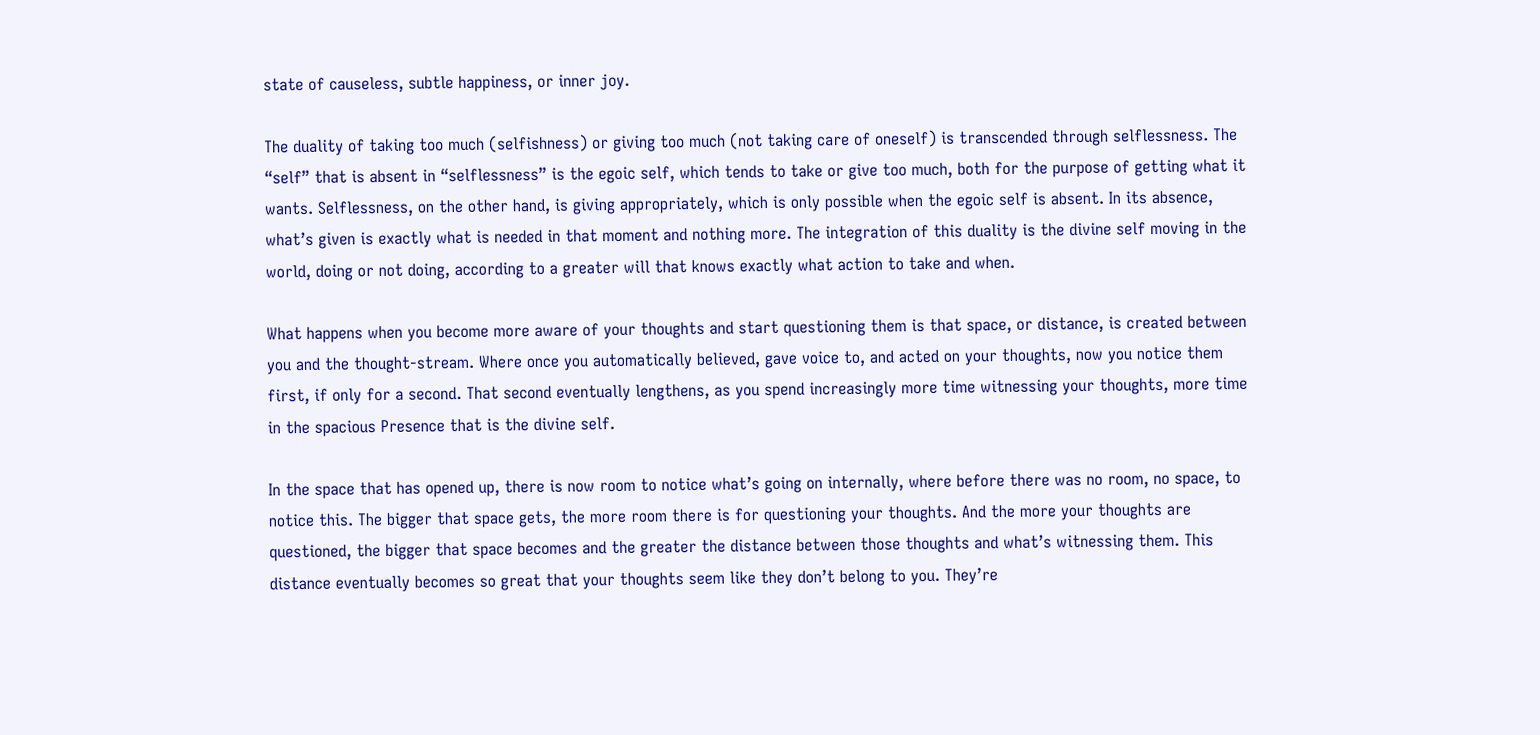state of causeless, subtle happiness, or inner joy.

The duality of taking too much (selfishness) or giving too much (not taking care of oneself) is transcended through selflessness. The “self” that is absent in “selflessness” is the egoic self, which tends to take or give too much, both for the purpose of getting what it wants. Selflessness, on the other hand, is giving appropriately, which is only possible when the egoic self is absent. In its absence, what’s given is exactly what is needed in that moment and nothing more. The integration of this duality is the divine self moving in the world, doing or not doing, according to a greater will that knows exactly what action to take and when.

What happens when you become more aware of your thoughts and start questioning them is that space, or distance, is created between you and the thought-stream. Where once you automatically believed, gave voice to, and acted on your thoughts, now you notice them first, if only for a second. That second eventually lengthens, as you spend increasingly more time witnessing your thoughts, more time in the spacious Presence that is the divine self.

In the space that has opened up, there is now room to notice what’s going on internally, where before there was no room, no space, to notice this. The bigger that space gets, the more room there is for questioning your thoughts. And the more your thoughts are questioned, the bigger that space becomes and the greater the distance between those thoughts and what’s witnessing them. This distance eventually becomes so great that your thoughts seem like they don’t belong to you. They’re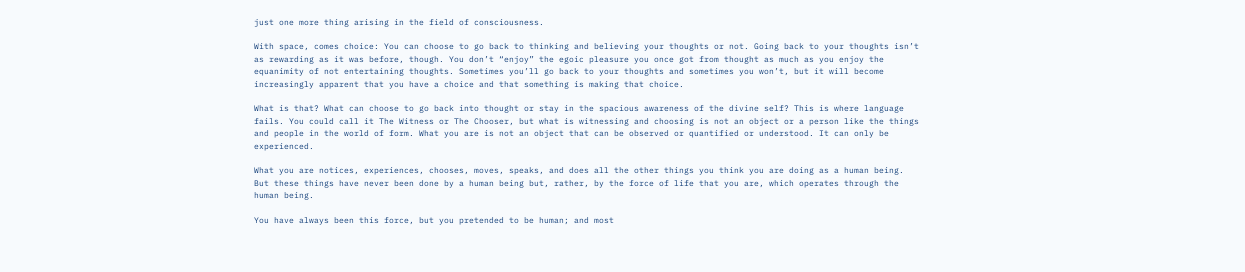just one more thing arising in the field of consciousness.

With space, comes choice: You can choose to go back to thinking and believing your thoughts or not. Going back to your thoughts isn’t as rewarding as it was before, though. You don’t “enjoy” the egoic pleasure you once got from thought as much as you enjoy the equanimity of not entertaining thoughts. Sometimes you’ll go back to your thoughts and sometimes you won’t, but it will become increasingly apparent that you have a choice and that something is making that choice.

What is that? What can choose to go back into thought or stay in the spacious awareness of the divine self? This is where language fails. You could call it The Witness or The Chooser, but what is witnessing and choosing is not an object or a person like the things and people in the world of form. What you are is not an object that can be observed or quantified or understood. It can only be experienced.

What you are notices, experiences, chooses, moves, speaks, and does all the other things you think you are doing as a human being. But these things have never been done by a human being but, rather, by the force of life that you are, which operates through the human being.

You have always been this force, but you pretended to be human; and most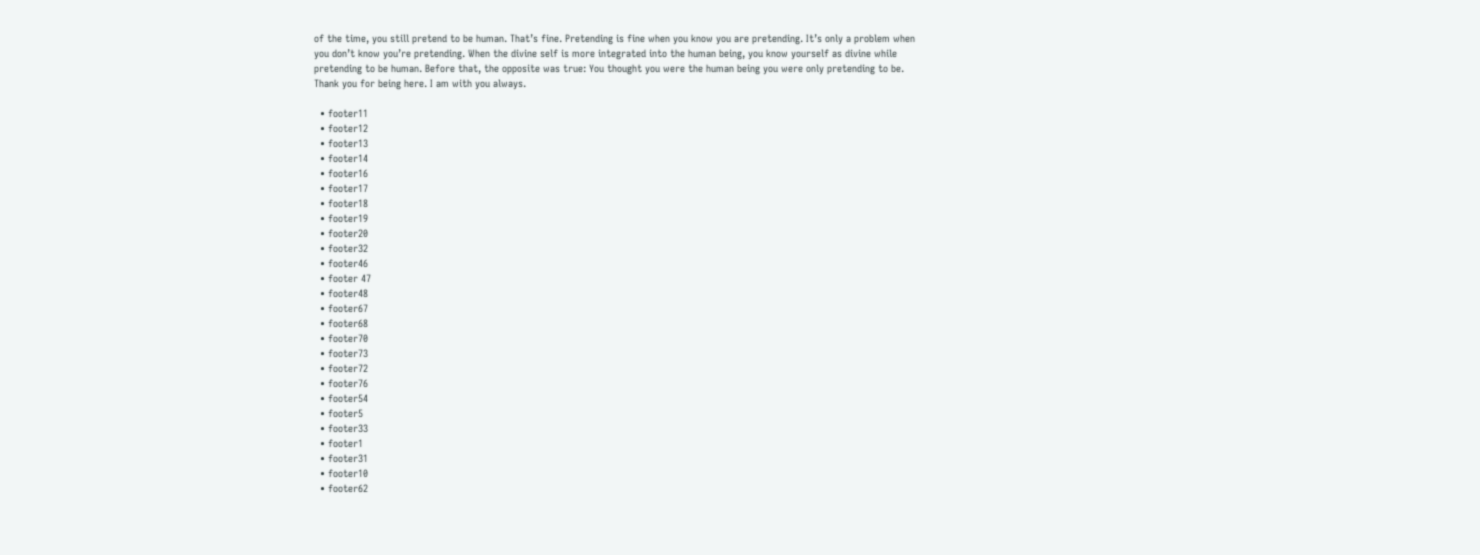of the time, you still pretend to be human. That’s fine. Pretending is fine when you know you are pretending. It’s only a problem when you don’t know you’re pretending. When the divine self is more integrated into the human being, you know yourself as divine while pretending to be human. Before that, the opposite was true: You thought you were the human being you were only pretending to be. Thank you for being here. I am with you always.

  • footer11
  • footer12
  • footer13
  • footer14
  • footer16
  • footer17
  • footer18
  • footer19
  • footer20
  • footer32
  • footer46
  • footer 47
  • footer48
  • footer67
  • footer68
  • footer70
  • footer73
  • footer72
  • footer76
  • footer54
  • footer5
  • footer33
  • footer1
  • footer31
  • footer10
  • footer62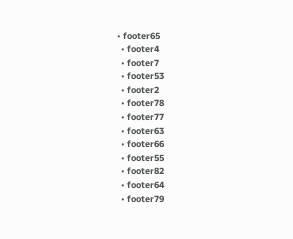• footer65
  • footer4
  • footer7
  • footer53
  • footer2
  • footer78
  • footer77
  • footer63
  • footer66
  • footer55
  • footer82
  • footer64
  • footer79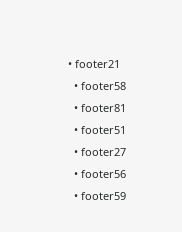• footer21
  • footer58
  • footer81
  • footer51
  • footer27
  • footer56
  • footer59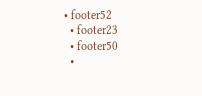• footer52
  • footer23
  • footer50
  •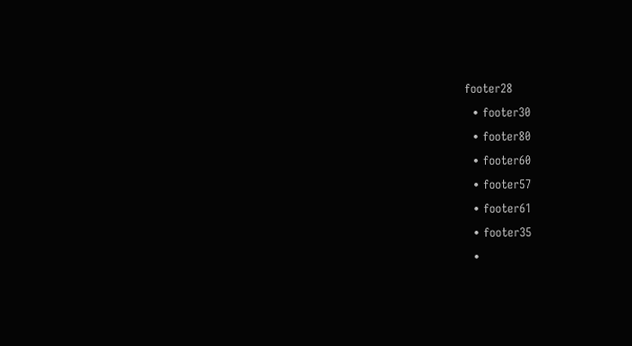footer28
  • footer30
  • footer80
  • footer60
  • footer57
  • footer61
  • footer35
  •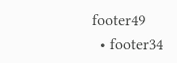footer49
  • footer34